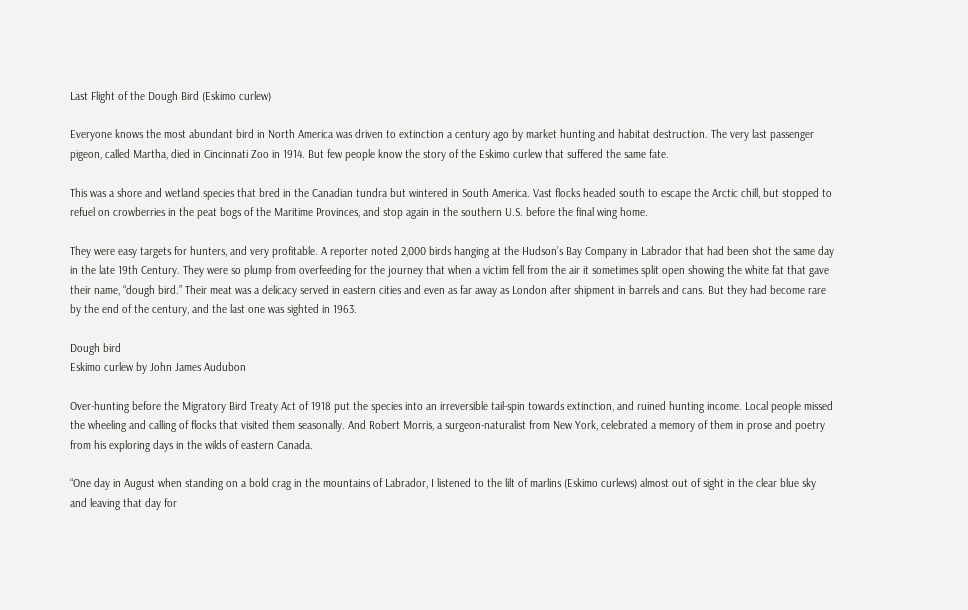Last Flight of the Dough Bird (Eskimo curlew)

Everyone knows the most abundant bird in North America was driven to extinction a century ago by market hunting and habitat destruction. The very last passenger pigeon, called Martha, died in Cincinnati Zoo in 1914. But few people know the story of the Eskimo curlew that suffered the same fate.

This was a shore and wetland species that bred in the Canadian tundra but wintered in South America. Vast flocks headed south to escape the Arctic chill, but stopped to refuel on crowberries in the peat bogs of the Maritime Provinces, and stop again in the southern U.S. before the final wing home.

They were easy targets for hunters, and very profitable. A reporter noted 2,000 birds hanging at the Hudson’s Bay Company in Labrador that had been shot the same day in the late 19th Century. They were so plump from overfeeding for the journey that when a victim fell from the air it sometimes split open showing the white fat that gave their name, “dough bird.” Their meat was a delicacy served in eastern cities and even as far away as London after shipment in barrels and cans. But they had become rare by the end of the century, and the last one was sighted in 1963.

Dough bird
Eskimo curlew by John James Audubon

Over-hunting before the Migratory Bird Treaty Act of 1918 put the species into an irreversible tail-spin towards extinction, and ruined hunting income. Local people missed the wheeling and calling of flocks that visited them seasonally. And Robert Morris, a surgeon-naturalist from New York, celebrated a memory of them in prose and poetry from his exploring days in the wilds of eastern Canada.

“One day in August when standing on a bold crag in the mountains of Labrador, I listened to the lilt of marlins (Eskimo curlews) almost out of sight in the clear blue sky and leaving that day for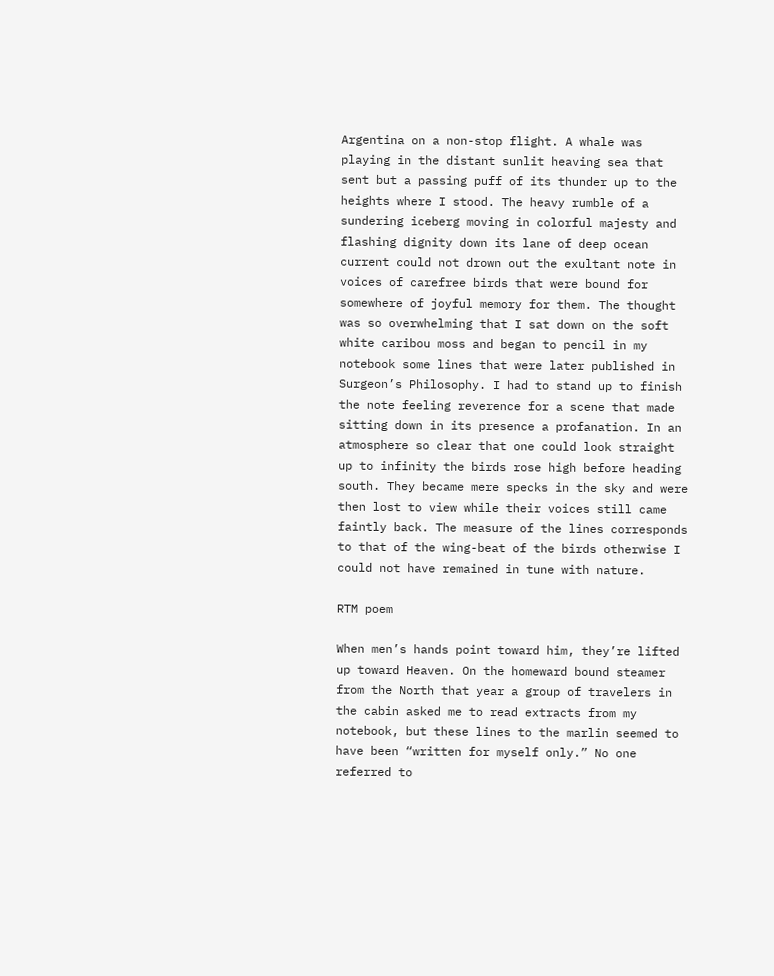Argentina on a non-stop flight. A whale was playing in the distant sunlit heaving sea that sent but a passing puff of its thunder up to the heights where I stood. The heavy rumble of a sundering iceberg moving in colorful majesty and flashing dignity down its lane of deep ocean current could not drown out the exultant note in voices of carefree birds that were bound for somewhere of joyful memory for them. The thought was so overwhelming that I sat down on the soft white caribou moss and began to pencil in my notebook some lines that were later published in Surgeon’s Philosophy. I had to stand up to finish the note feeling reverence for a scene that made sitting down in its presence a profanation. In an atmosphere so clear that one could look straight up to infinity the birds rose high before heading south. They became mere specks in the sky and were then lost to view while their voices still came faintly back. The measure of the lines corresponds to that of the wing-beat of the birds otherwise I could not have remained in tune with nature.

RTM poem

When men’s hands point toward him, they’re lifted up toward Heaven. On the homeward bound steamer from the North that year a group of travelers in the cabin asked me to read extracts from my notebook, but these lines to the marlin seemed to have been “written for myself only.” No one referred to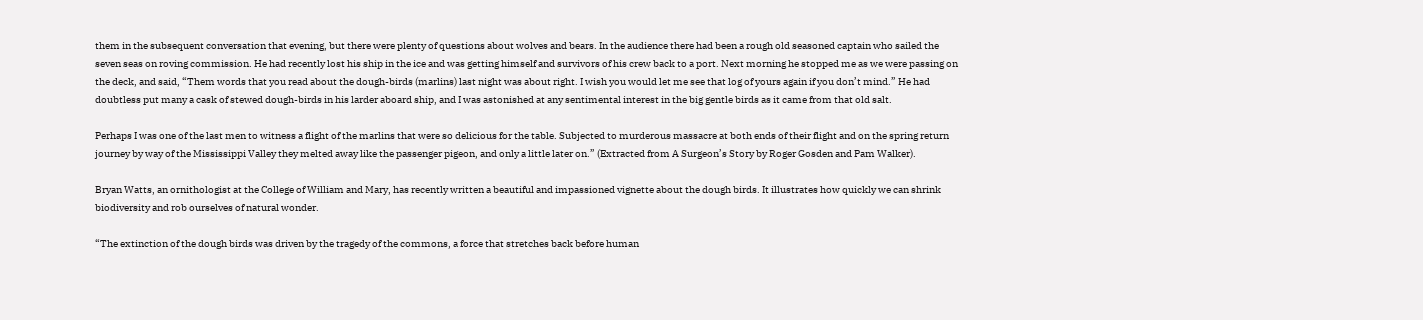them in the subsequent conversation that evening, but there were plenty of questions about wolves and bears. In the audience there had been a rough old seasoned captain who sailed the seven seas on roving commission. He had recently lost his ship in the ice and was getting himself and survivors of his crew back to a port. Next morning he stopped me as we were passing on the deck, and said, “Them words that you read about the dough-birds (marlins) last night was about right. I wish you would let me see that log of yours again if you don’t mind.” He had doubtless put many a cask of stewed dough-birds in his larder aboard ship, and I was astonished at any sentimental interest in the big gentle birds as it came from that old salt.

Perhaps I was one of the last men to witness a flight of the marlins that were so delicious for the table. Subjected to murderous massacre at both ends of their flight and on the spring return journey by way of the Mississippi Valley they melted away like the passenger pigeon, and only a little later on.” (Extracted from A Surgeon’s Story by Roger Gosden and Pam Walker).

Bryan Watts, an ornithologist at the College of William and Mary, has recently written a beautiful and impassioned vignette about the dough birds. It illustrates how quickly we can shrink biodiversity and rob ourselves of natural wonder.

“The extinction of the dough birds was driven by the tragedy of the commons, a force that stretches back before human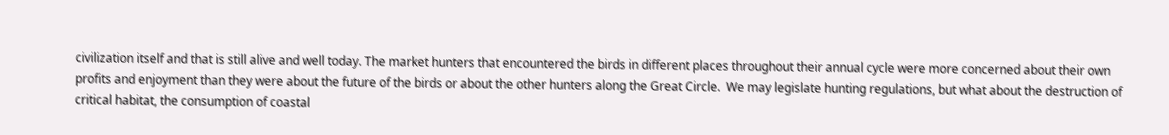civilization itself and that is still alive and well today. The market hunters that encountered the birds in different places throughout their annual cycle were more concerned about their own profits and enjoyment than they were about the future of the birds or about the other hunters along the Great Circle.  We may legislate hunting regulations, but what about the destruction of critical habitat, the consumption of coastal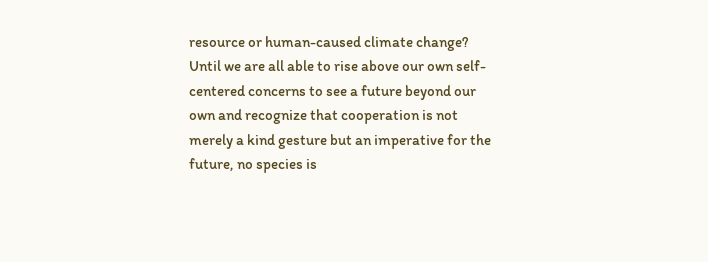resource or human-caused climate change?  Until we are all able to rise above our own self-centered concerns to see a future beyond our own and recognize that cooperation is not merely a kind gesture but an imperative for the future, no species is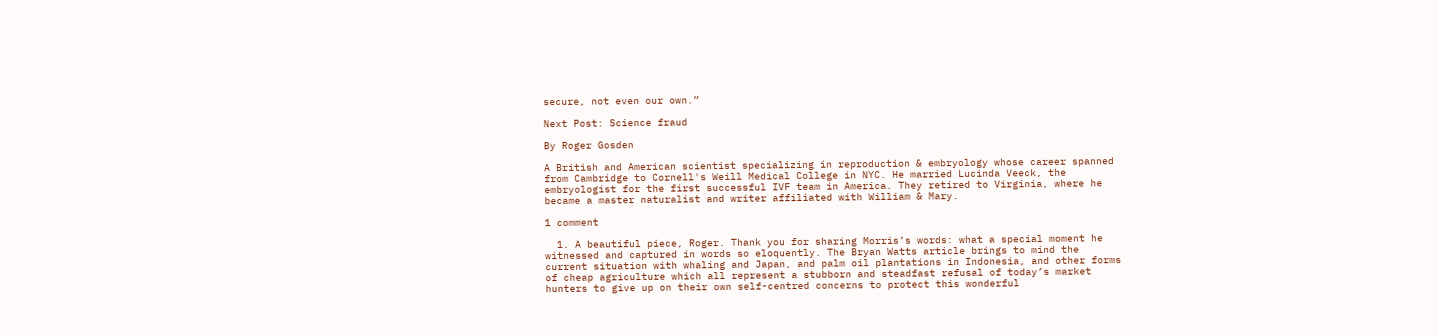secure, not even our own.”

Next Post: Science fraud

By Roger Gosden

A British and American scientist specializing in reproduction & embryology whose career spanned from Cambridge to Cornell's Weill Medical College in NYC. He married Lucinda Veeck, the embryologist for the first successful IVF team in America. They retired to Virginia, where he became a master naturalist and writer affiliated with William & Mary.

1 comment

  1. A beautiful piece, Roger. Thank you for sharing Morris’s words: what a special moment he witnessed and captured in words so eloquently. The Bryan Watts article brings to mind the current situation with whaling and Japan, and palm oil plantations in Indonesia, and other forms of cheap agriculture which all represent a stubborn and steadfast refusal of today’s market hunters to give up on their own self-centred concerns to protect this wonderful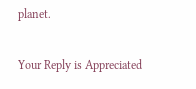planet.

Your Reply is Appreciated